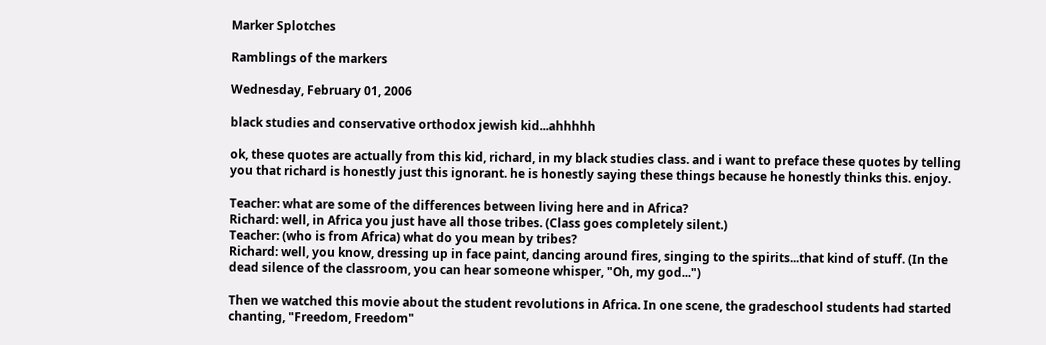Marker Splotches

Ramblings of the markers

Wednesday, February 01, 2006

black studies and conservative orthodox jewish kid...ahhhhh

ok, these quotes are actually from this kid, richard, in my black studies class. and i want to preface these quotes by telling you that richard is honestly just this ignorant. he is honestly saying these things because he honestly thinks this. enjoy.

Teacher: what are some of the differences between living here and in Africa?
Richard: well, in Africa you just have all those tribes. (Class goes completely silent.)
Teacher: (who is from Africa) what do you mean by tribes?
Richard: well, you know, dressing up in face paint, dancing around fires, singing to the spirits...that kind of stuff. (In the dead silence of the classroom, you can hear someone whisper, "Oh, my god...")

Then we watched this movie about the student revolutions in Africa. In one scene, the gradeschool students had started chanting, "Freedom, Freedom"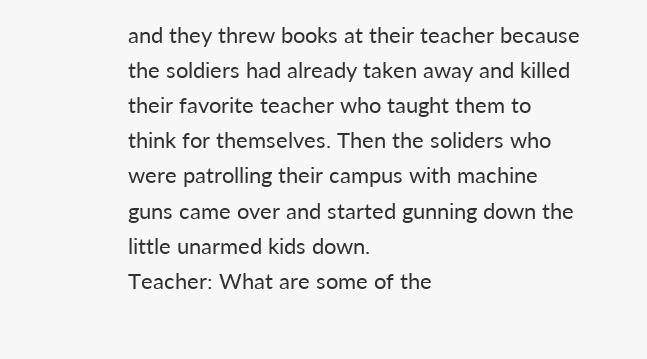and they threw books at their teacher because the soldiers had already taken away and killed their favorite teacher who taught them to think for themselves. Then the soliders who were patrolling their campus with machine guns came over and started gunning down the little unarmed kids down.
Teacher: What are some of the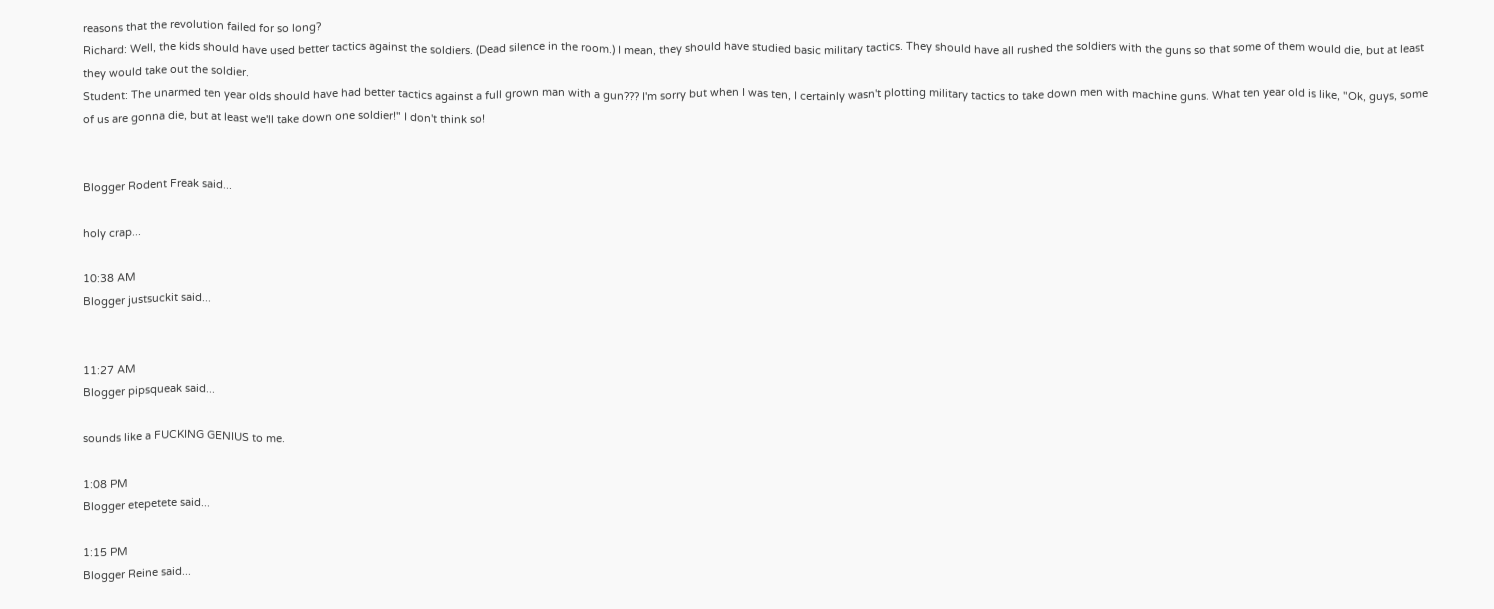reasons that the revolution failed for so long?
Richard: Well, the kids should have used better tactics against the soldiers. (Dead silence in the room.) I mean, they should have studied basic military tactics. They should have all rushed the soldiers with the guns so that some of them would die, but at least they would take out the soldier.
Student: The unarmed ten year olds should have had better tactics against a full grown man with a gun??? I'm sorry but when I was ten, I certainly wasn't plotting military tactics to take down men with machine guns. What ten year old is like, "Ok, guys, some of us are gonna die, but at least we'll take down one soldier!" I don't think so!


Blogger Rodent Freak said...

holy crap...

10:38 AM
Blogger justsuckit said...


11:27 AM
Blogger pipsqueak said...

sounds like a FUCKING GENIUS to me.

1:08 PM
Blogger etepetete said...

1:15 PM
Blogger Reine said...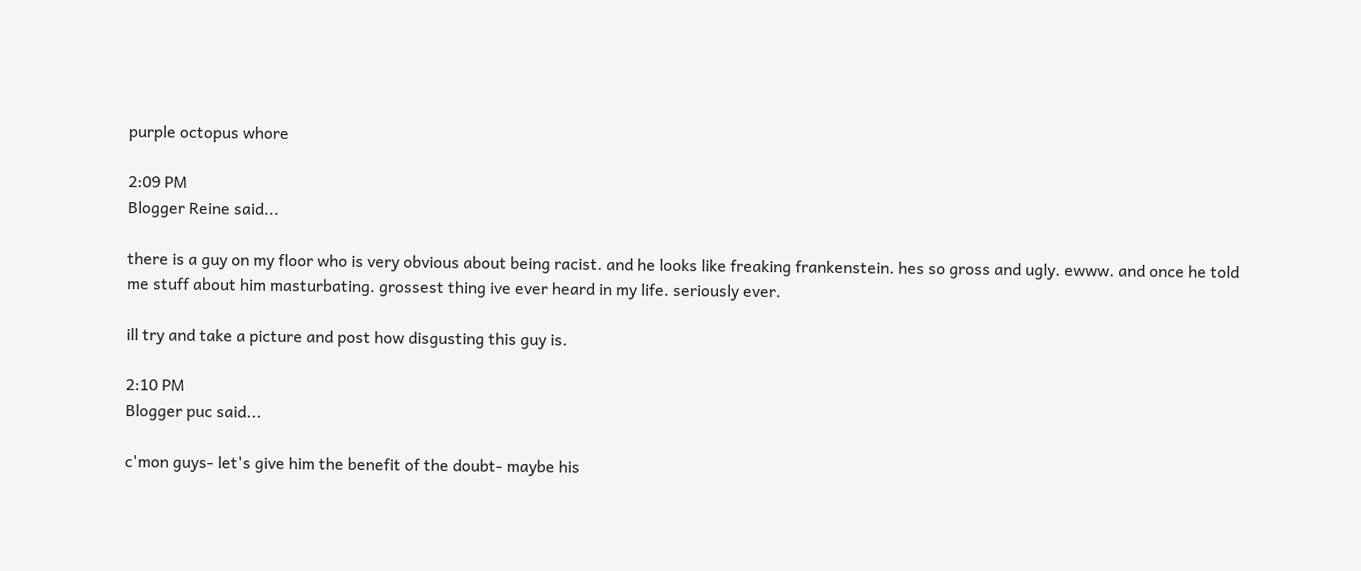purple octopus whore

2:09 PM
Blogger Reine said...

there is a guy on my floor who is very obvious about being racist. and he looks like freaking frankenstein. hes so gross and ugly. ewww. and once he told me stuff about him masturbating. grossest thing ive ever heard in my life. seriously ever.

ill try and take a picture and post how disgusting this guy is.

2:10 PM
Blogger puc said...

c'mon guys- let's give him the benefit of the doubt- maybe his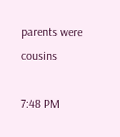parents were cousins

7:48 PM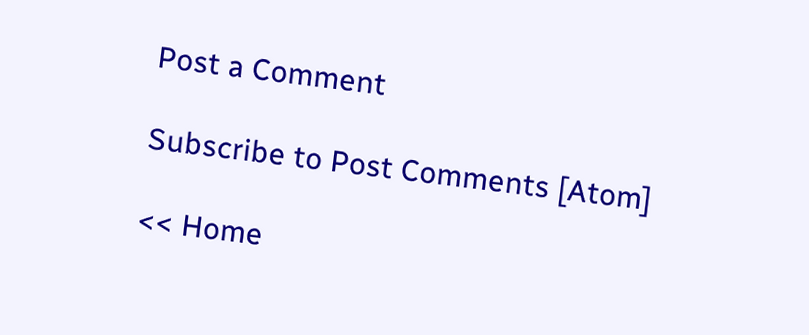Post a Comment

Subscribe to Post Comments [Atom]

<< Home